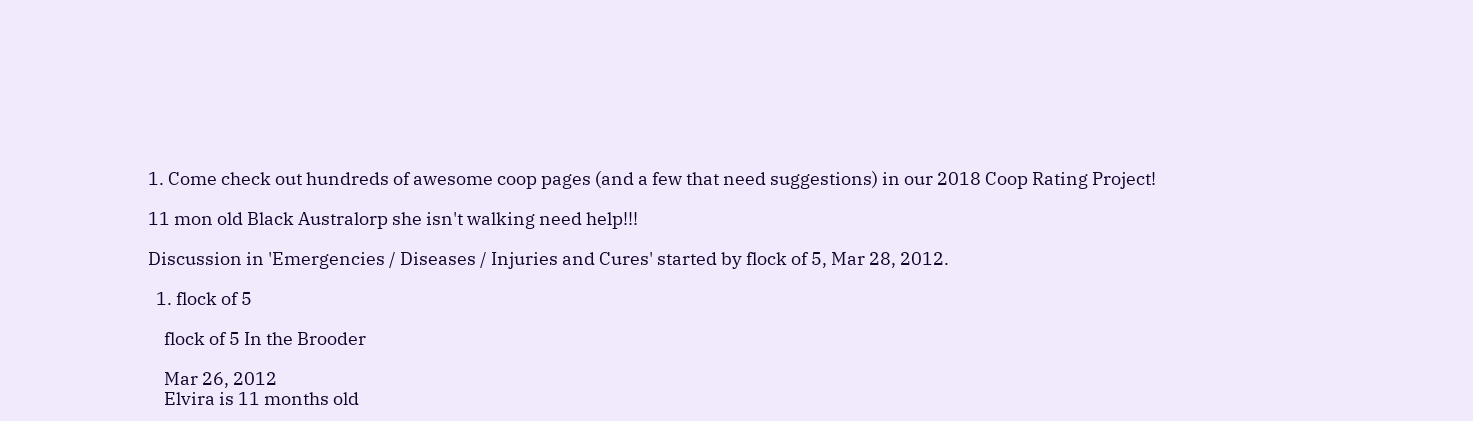1. Come check out hundreds of awesome coop pages (and a few that need suggestions) in our 2018 Coop Rating Project!

11 mon old Black Australorp she isn't walking need help!!!

Discussion in 'Emergencies / Diseases / Injuries and Cures' started by flock of 5, Mar 28, 2012.

  1. flock of 5

    flock of 5 In the Brooder

    Mar 26, 2012
    Elvira is 11 months old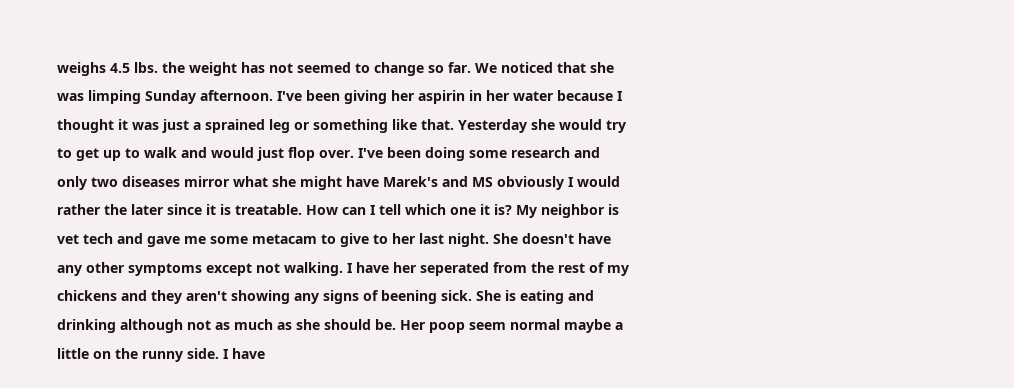weighs 4.5 lbs. the weight has not seemed to change so far. We noticed that she was limping Sunday afternoon. I've been giving her aspirin in her water because I thought it was just a sprained leg or something like that. Yesterday she would try to get up to walk and would just flop over. I've been doing some research and only two diseases mirror what she might have Marek's and MS obviously I would rather the later since it is treatable. How can I tell which one it is? My neighbor is vet tech and gave me some metacam to give to her last night. She doesn't have any other symptoms except not walking. I have her seperated from the rest of my chickens and they aren't showing any signs of beening sick. She is eating and drinking although not as much as she should be. Her poop seem normal maybe a little on the runny side. I have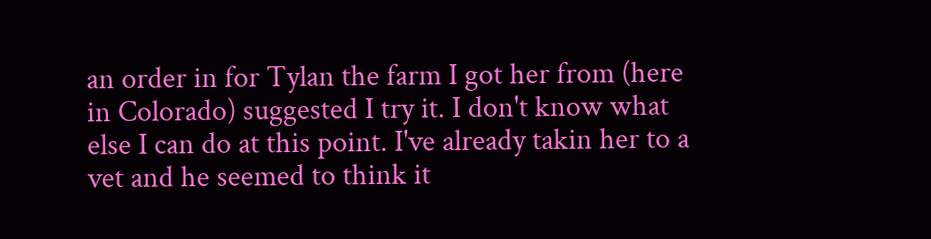an order in for Tylan the farm I got her from (here in Colorado) suggested I try it. I don't know what else I can do at this point. I've already takin her to a vet and he seemed to think it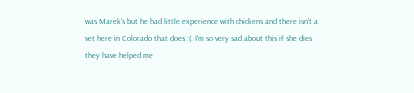was Marek's but he had little experience with chickens and there isn't a vet here in Colorado that does :(. I'm so very sad about this if she dies they have helped me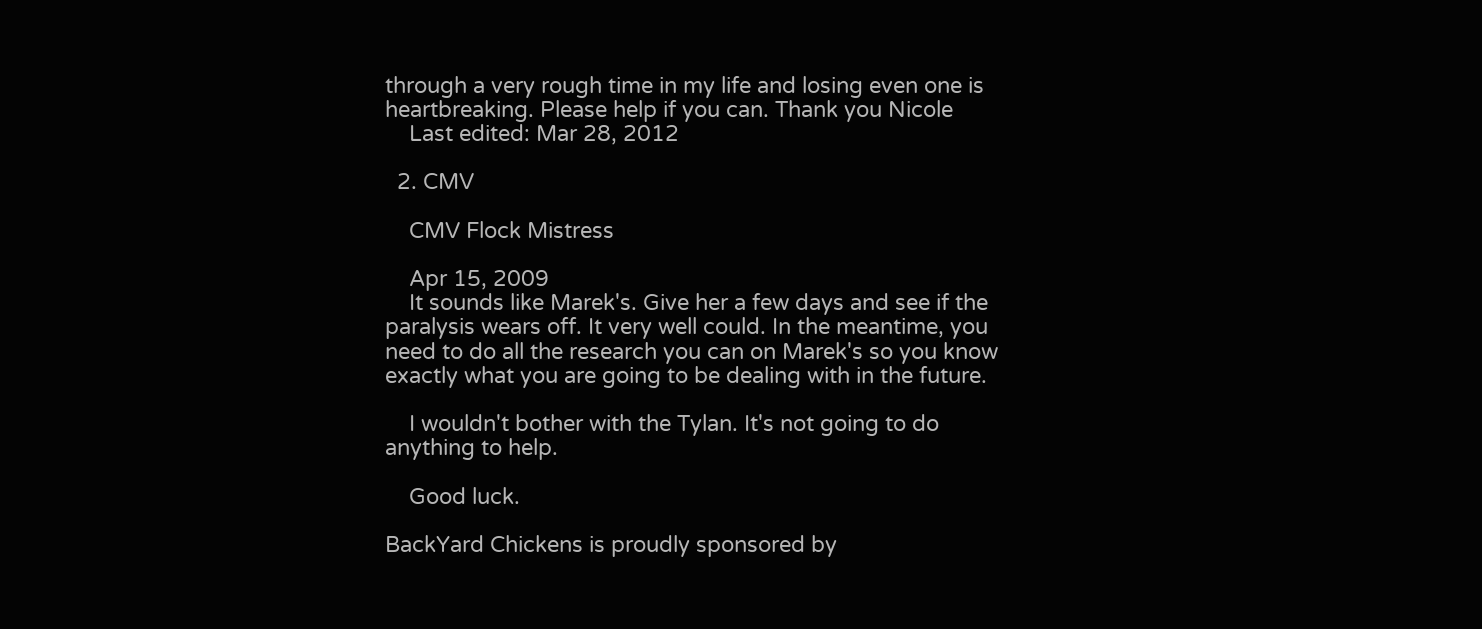through a very rough time in my life and losing even one is heartbreaking. Please help if you can. Thank you Nicole
    Last edited: Mar 28, 2012

  2. CMV

    CMV Flock Mistress

    Apr 15, 2009
    It sounds like Marek's. Give her a few days and see if the paralysis wears off. It very well could. In the meantime, you need to do all the research you can on Marek's so you know exactly what you are going to be dealing with in the future.

    I wouldn't bother with the Tylan. It's not going to do anything to help.

    Good luck.

BackYard Chickens is proudly sponsored by